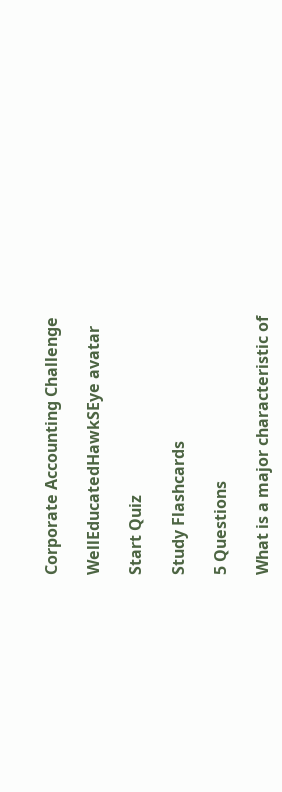Corporate Accounting Challenge

WellEducatedHawkSEye avatar

Start Quiz

Study Flashcards

5 Questions

What is a major characteristic of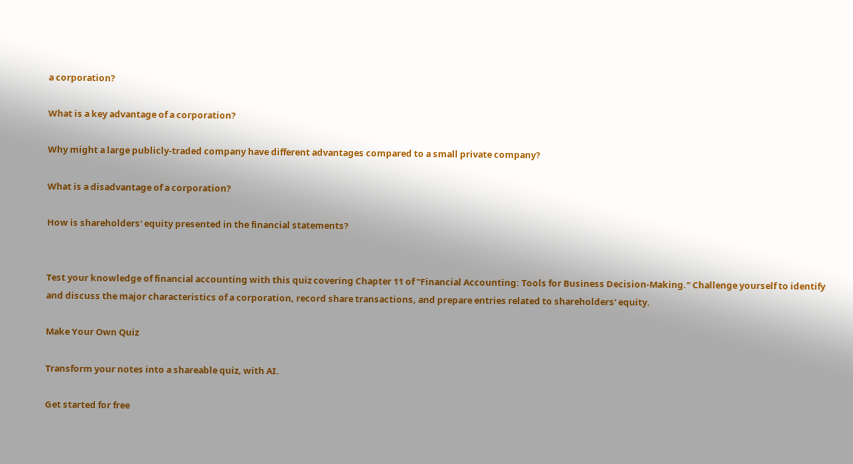a corporation?

What is a key advantage of a corporation?

Why might a large publicly-traded company have different advantages compared to a small private company?

What is a disadvantage of a corporation?

How is shareholders' equity presented in the financial statements?


Test your knowledge of financial accounting with this quiz covering Chapter 11 of "Financial Accounting: Tools for Business Decision-Making." Challenge yourself to identify and discuss the major characteristics of a corporation, record share transactions, and prepare entries related to shareholders' equity.

Make Your Own Quiz

Transform your notes into a shareable quiz, with AI.

Get started for free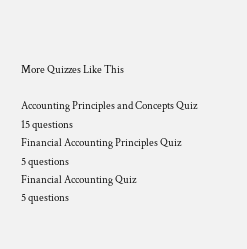More Quizzes Like This

Accounting Principles and Concepts Quiz
15 questions
Financial Accounting Principles Quiz
5 questions
Financial Accounting Quiz
5 questions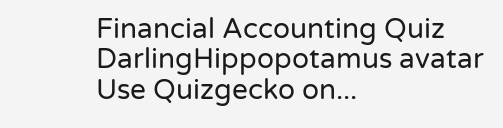Financial Accounting Quiz
DarlingHippopotamus avatar
Use Quizgecko on...